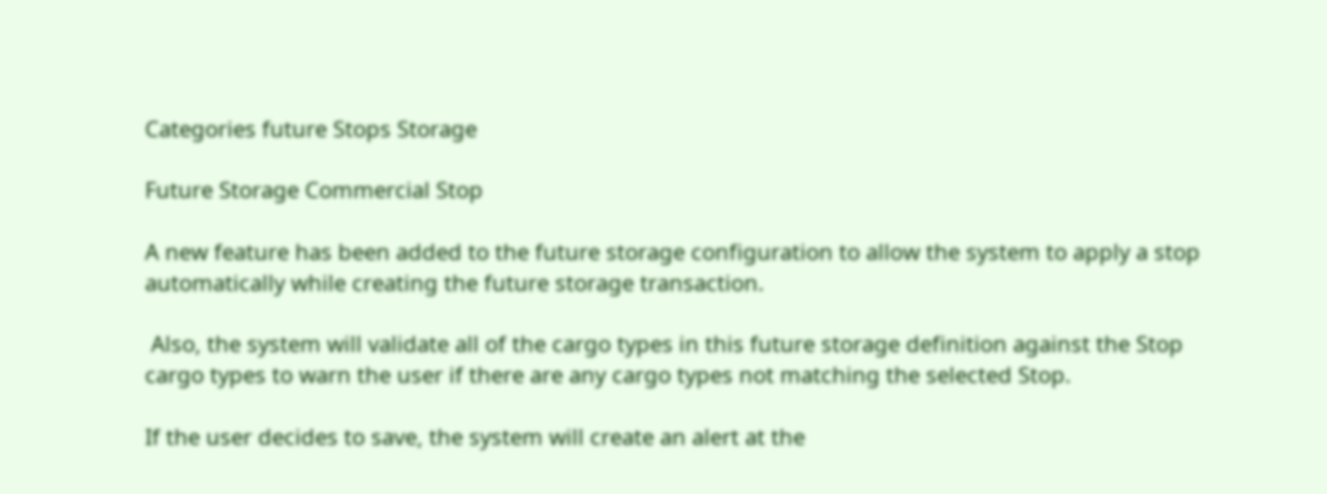Categories future Stops Storage

Future Storage Commercial Stop

A new feature has been added to the future storage configuration to allow the system to apply a stop automatically while creating the future storage transaction.

 Also, the system will validate all of the cargo types in this future storage definition against the Stop cargo types to warn the user if there are any cargo types not matching the selected Stop.

If the user decides to save, the system will create an alert at the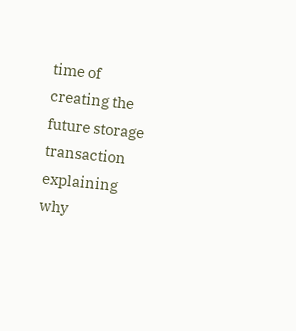time of creating the future storage transaction explaining why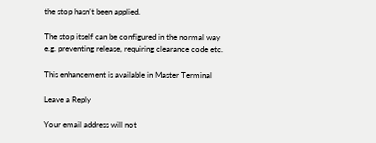the stop hasn’t been applied.

The stop itself can be configured in the normal way e.g. preventing release, requiring clearance code etc.

This enhancement is available in Master Terminal

Leave a Reply

Your email address will not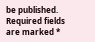be published. Required fields are marked *